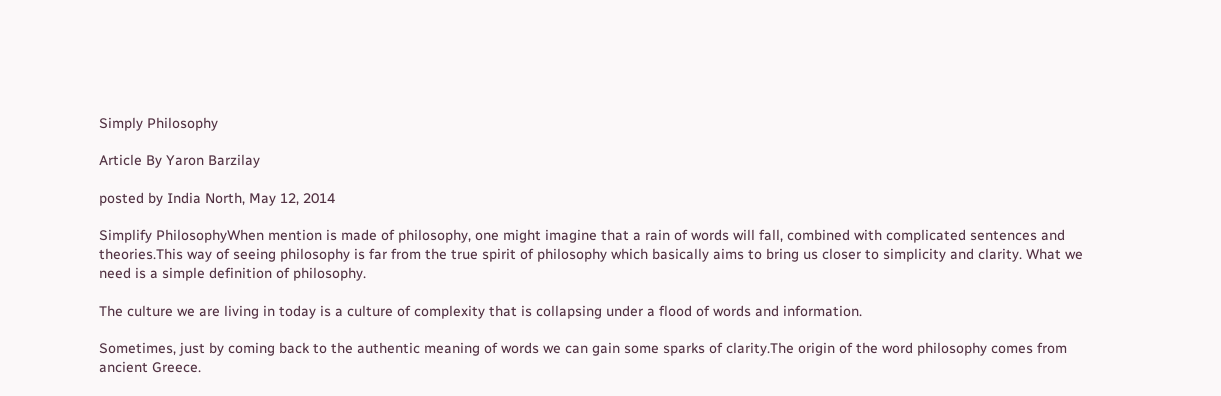Simply Philosophy

Article By Yaron Barzilay

posted by India North, May 12, 2014

Simplify PhilosophyWhen mention is made of philosophy, one might imagine that a rain of words will fall, combined with complicated sentences and theories.This way of seeing philosophy is far from the true spirit of philosophy which basically aims to bring us closer to simplicity and clarity. What we need is a simple definition of philosophy.

The culture we are living in today is a culture of complexity that is collapsing under a flood of words and information.

Sometimes, just by coming back to the authentic meaning of words we can gain some sparks of clarity.The origin of the word philosophy comes from ancient Greece.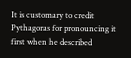It is customary to credit Pythagoras for pronouncing it first when he described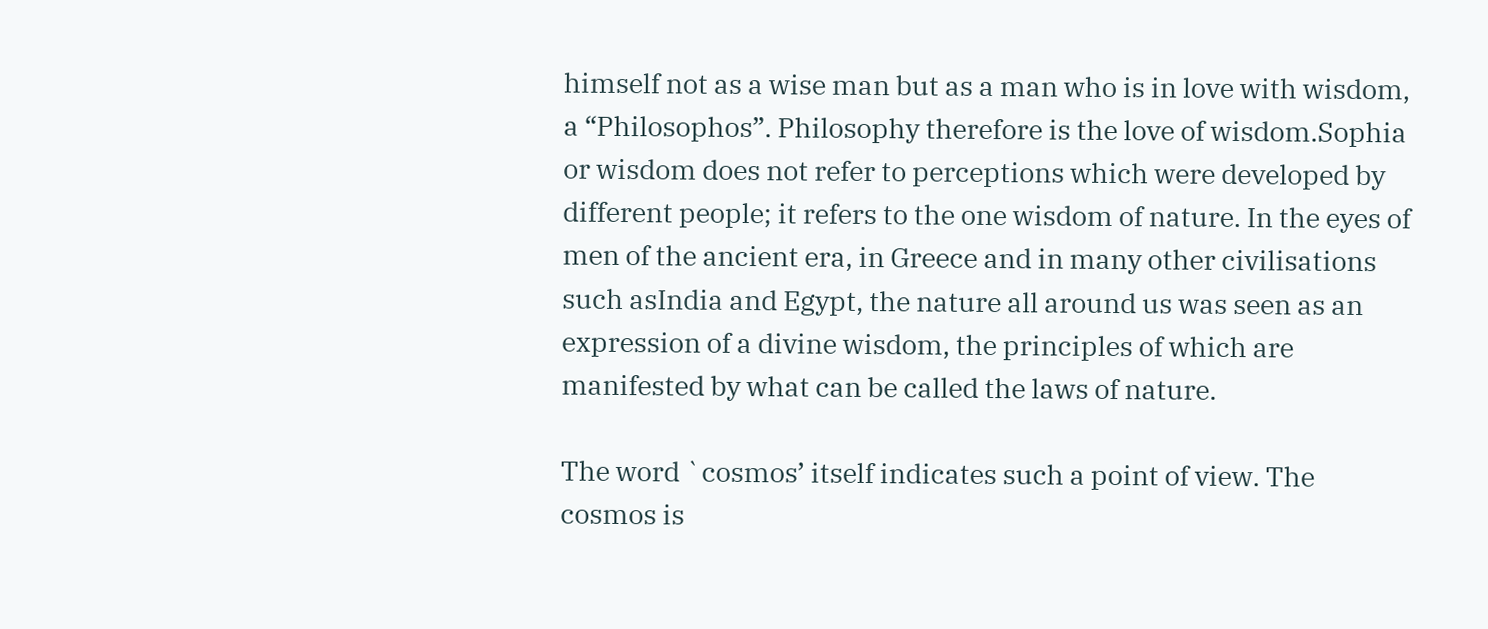himself not as a wise man but as a man who is in love with wisdom, a “Philosophos”. Philosophy therefore is the love of wisdom.Sophia or wisdom does not refer to perceptions which were developed by different people; it refers to the one wisdom of nature. In the eyes of men of the ancient era, in Greece and in many other civilisations such asIndia and Egypt, the nature all around us was seen as an expression of a divine wisdom, the principles of which are manifested by what can be called the laws of nature.

The word `cosmos’ itself indicates such a point of view. The cosmos is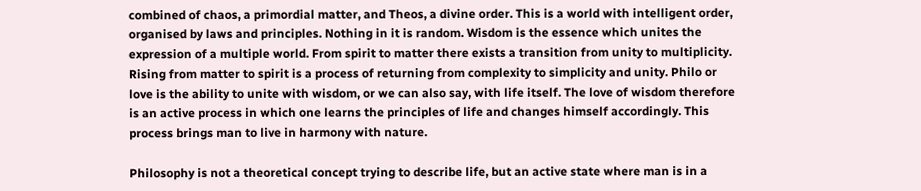combined of chaos, a primordial matter, and Theos, a divine order. This is a world with intelligent order, organised by laws and principles. Nothing in it is random. Wisdom is the essence which unites the expression of a multiple world. From spirit to matter there exists a transition from unity to multiplicity. Rising from matter to spirit is a process of returning from complexity to simplicity and unity. Philo or love is the ability to unite with wisdom, or we can also say, with life itself. The love of wisdom therefore is an active process in which one learns the principles of life and changes himself accordingly. This process brings man to live in harmony with nature.

Philosophy is not a theoretical concept trying to describe life, but an active state where man is in a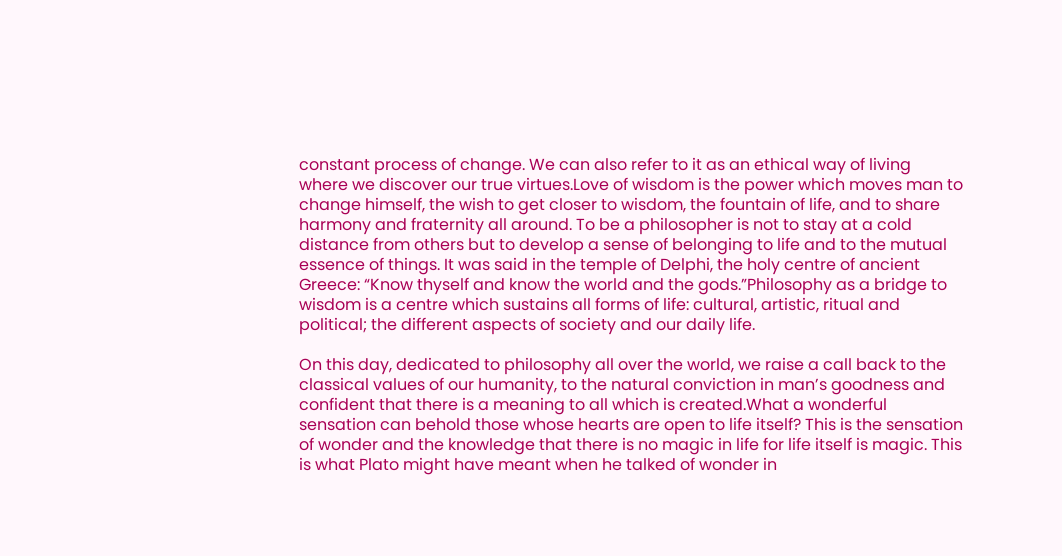constant process of change. We can also refer to it as an ethical way of living where we discover our true virtues.Love of wisdom is the power which moves man to change himself, the wish to get closer to wisdom, the fountain of life, and to share harmony and fraternity all around. To be a philosopher is not to stay at a cold distance from others but to develop a sense of belonging to life and to the mutual essence of things. It was said in the temple of Delphi, the holy centre of ancient Greece: “Know thyself and know the world and the gods.”Philosophy as a bridge to wisdom is a centre which sustains all forms of life: cultural, artistic, ritual and political; the different aspects of society and our daily life.

On this day, dedicated to philosophy all over the world, we raise a call back to the classical values of our humanity, to the natural conviction in man’s goodness and confident that there is a meaning to all which is created.What a wonderful sensation can behold those whose hearts are open to life itself? This is the sensation of wonder and the knowledge that there is no magic in life for life itself is magic. This is what Plato might have meant when he talked of wonder in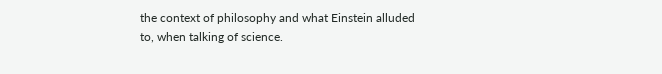the context of philosophy and what Einstein alluded to, when talking of science.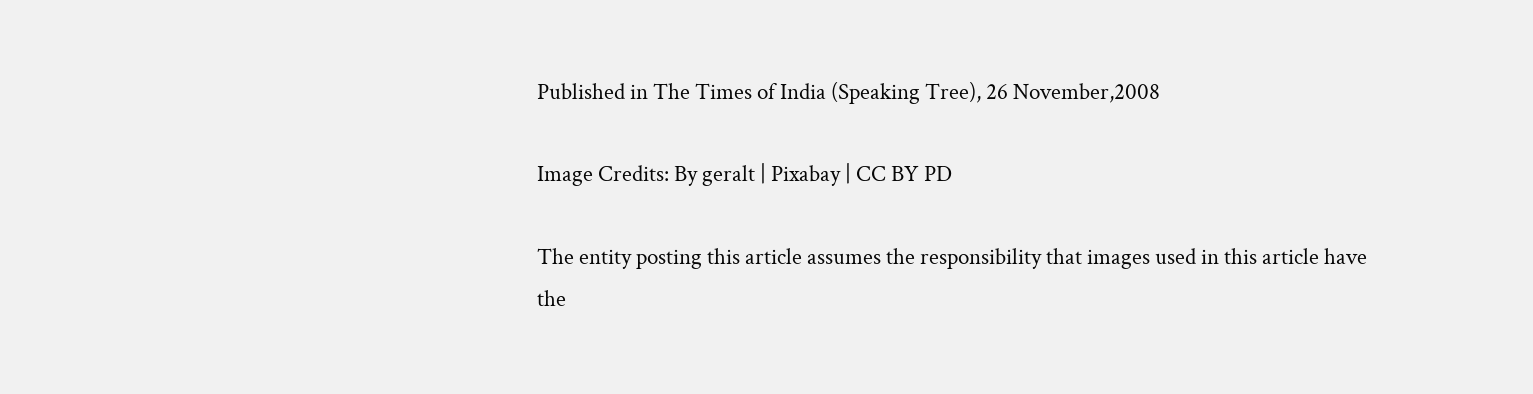Published in The Times of India (Speaking Tree), 26 November,2008

Image Credits: By geralt | Pixabay | CC BY PD

The entity posting this article assumes the responsibility that images used in this article have the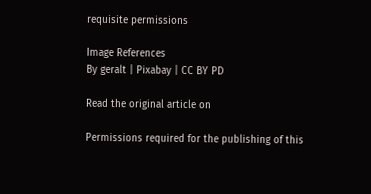requisite permissions

Image References
By geralt | Pixabay | CC BY PD

Read the original article on

Permissions required for the publishing of this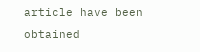article have been obtained